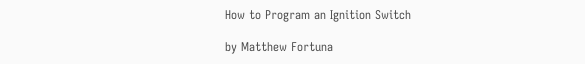How to Program an Ignition Switch

by Matthew Fortuna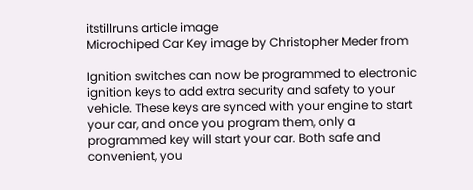itstillruns article image
Microchiped Car Key image by Christopher Meder from

Ignition switches can now be programmed to electronic ignition keys to add extra security and safety to your vehicle. These keys are synced with your engine to start your car, and once you program them, only a programmed key will start your car. Both safe and convenient, you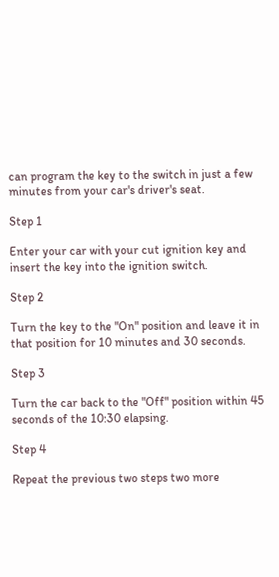can program the key to the switch in just a few minutes from your car's driver's seat.

Step 1

Enter your car with your cut ignition key and insert the key into the ignition switch.

Step 2

Turn the key to the "On" position and leave it in that position for 10 minutes and 30 seconds.

Step 3

Turn the car back to the "Off" position within 45 seconds of the 10:30 elapsing.

Step 4

Repeat the previous two steps two more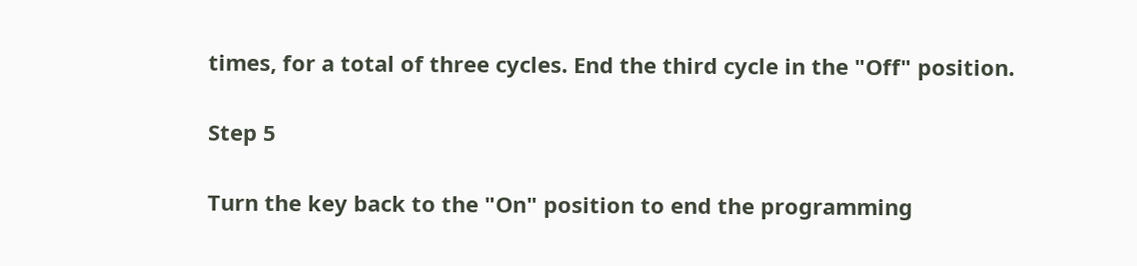times, for a total of three cycles. End the third cycle in the "Off" position.

Step 5

Turn the key back to the "On" position to end the programming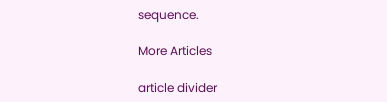sequence.

More Articles

article divider